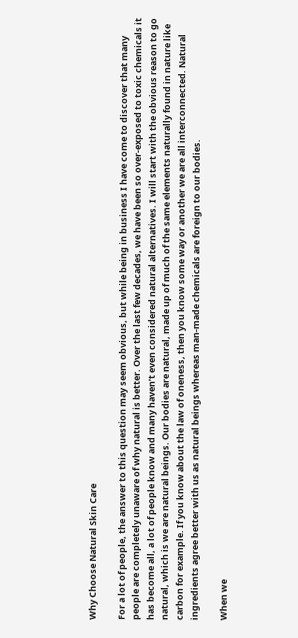Why Choose Natural Skin Care

For a lot of people, the answer to this question may seem obvious, but while being in business I have come to discover that many people are completely unaware of why natural is better. Over the last few decades, we have been so over-exposed to toxic chemicals it has become all, a lot of people know and many haven’t even considered natural alternatives. I will start with the obvious reason to go natural, which is we are natural beings. Our bodies are natural, made up of much of the same elements naturally found in nature like carbon for example. If you know about the law of oneness, then you know some way or another we are all interconnected. Natural ingredients agree better with us as natural beings whereas man-made chemicals are foreign to our bodies.

When we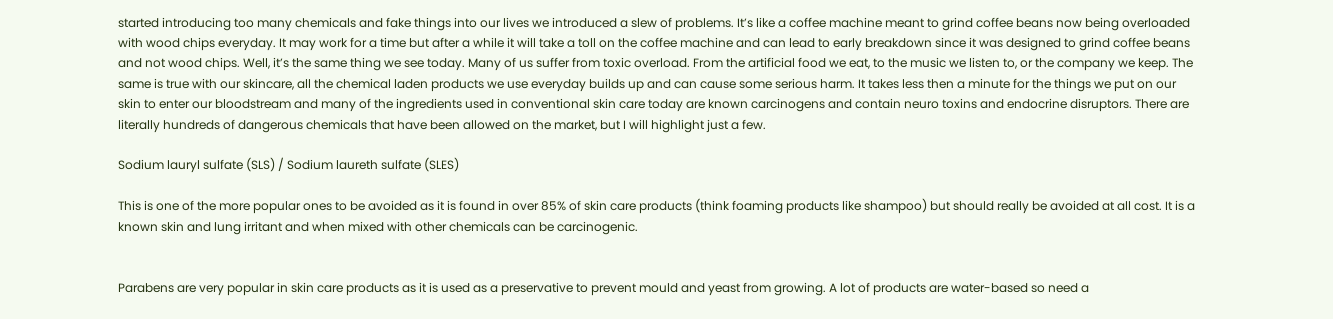started introducing too many chemicals and fake things into our lives we introduced a slew of problems. It’s like a coffee machine meant to grind coffee beans now being overloaded with wood chips everyday. It may work for a time but after a while it will take a toll on the coffee machine and can lead to early breakdown since it was designed to grind coffee beans and not wood chips. Well, it’s the same thing we see today. Many of us suffer from toxic overload. From the artificial food we eat, to the music we listen to, or the company we keep. The same is true with our skincare, all the chemical laden products we use everyday builds up and can cause some serious harm. It takes less then a minute for the things we put on our skin to enter our bloodstream and many of the ingredients used in conventional skin care today are known carcinogens and contain neuro toxins and endocrine disruptors. There are literally hundreds of dangerous chemicals that have been allowed on the market, but I will highlight just a few.

Sodium lauryl sulfate (SLS) / Sodium laureth sulfate (SLES)

This is one of the more popular ones to be avoided as it is found in over 85% of skin care products (think foaming products like shampoo) but should really be avoided at all cost. It is a known skin and lung irritant and when mixed with other chemicals can be carcinogenic.


Parabens are very popular in skin care products as it is used as a preservative to prevent mould and yeast from growing. A lot of products are water-based so need a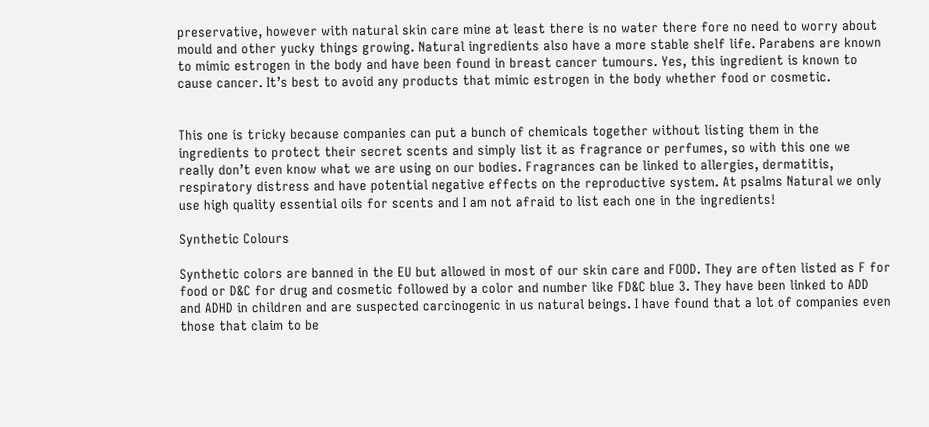preservative, however with natural skin care mine at least there is no water there fore no need to worry about mould and other yucky things growing. Natural ingredients also have a more stable shelf life. Parabens are known to mimic estrogen in the body and have been found in breast cancer tumours. Yes, this ingredient is known to cause cancer. It’s best to avoid any products that mimic estrogen in the body whether food or cosmetic.


This one is tricky because companies can put a bunch of chemicals together without listing them in the ingredients to protect their secret scents and simply list it as fragrance or perfumes, so with this one we really don’t even know what we are using on our bodies. Fragrances can be linked to allergies, dermatitis, respiratory distress and have potential negative effects on the reproductive system. At psalms Natural we only use high quality essential oils for scents and I am not afraid to list each one in the ingredients!

Synthetic Colours

Synthetic colors are banned in the EU but allowed in most of our skin care and FOOD. They are often listed as F for food or D&C for drug and cosmetic followed by a color and number like FD&C blue 3. They have been linked to ADD and ADHD in children and are suspected carcinogenic in us natural beings. I have found that a lot of companies even those that claim to be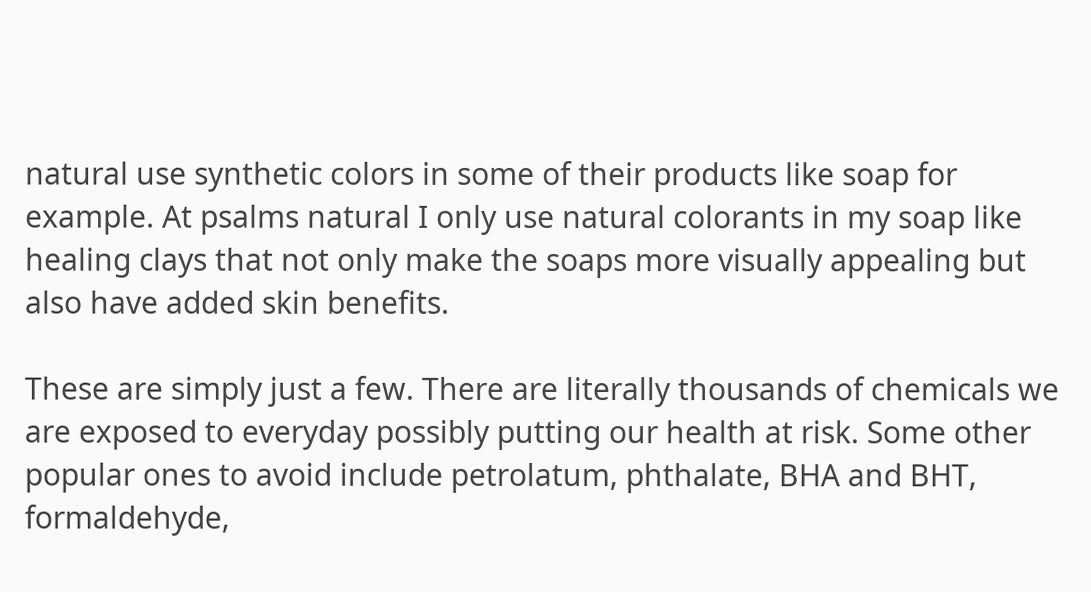natural use synthetic colors in some of their products like soap for example. At psalms natural I only use natural colorants in my soap like healing clays that not only make the soaps more visually appealing but also have added skin benefits.

These are simply just a few. There are literally thousands of chemicals we are exposed to everyday possibly putting our health at risk. Some other popular ones to avoid include petrolatum, phthalate, BHA and BHT, formaldehyde,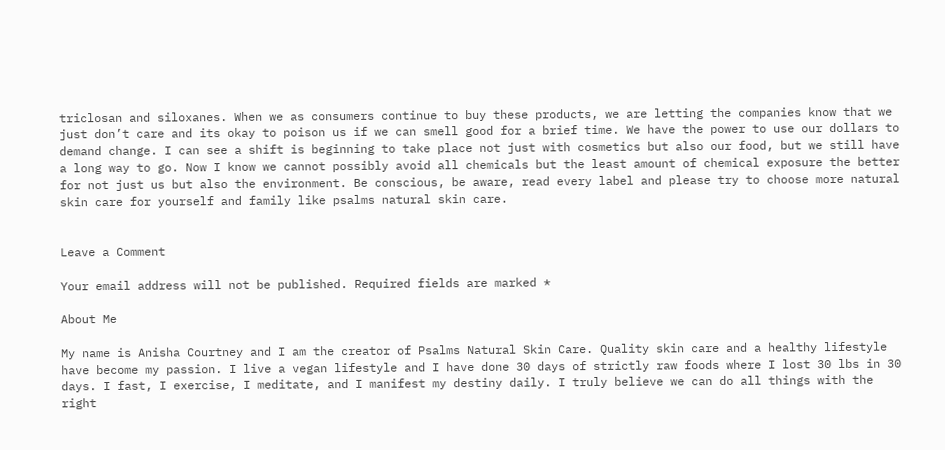triclosan and siloxanes. When we as consumers continue to buy these products, we are letting the companies know that we just don’t care and its okay to poison us if we can smell good for a brief time. We have the power to use our dollars to demand change. I can see a shift is beginning to take place not just with cosmetics but also our food, but we still have a long way to go. Now I know we cannot possibly avoid all chemicals but the least amount of chemical exposure the better for not just us but also the environment. Be conscious, be aware, read every label and please try to choose more natural skin care for yourself and family like psalms natural skin care.


Leave a Comment

Your email address will not be published. Required fields are marked *

About Me

My name is Anisha Courtney and I am the creator of Psalms Natural Skin Care. Quality skin care and a healthy lifestyle have become my passion. I live a vegan lifestyle and I have done 30 days of strictly raw foods where I lost 30 lbs in 30 days. I fast, I exercise, I meditate, and I manifest my destiny daily. I truly believe we can do all things with the right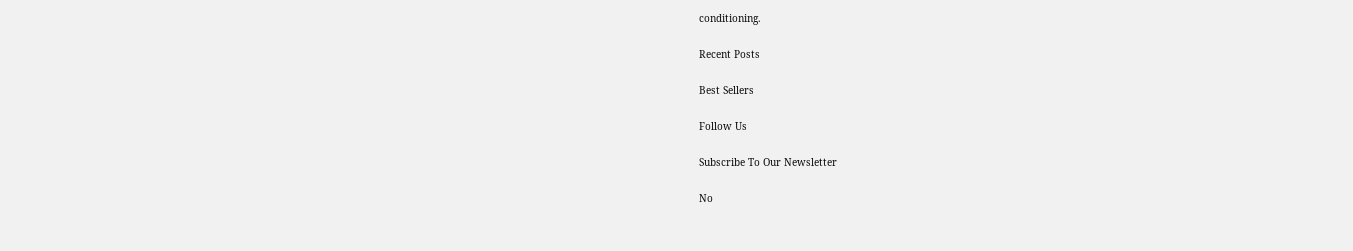conditioning.

Recent Posts

Best Sellers

Follow Us

Subscribe To Our Newsletter

No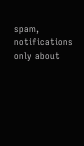spam, notifications only about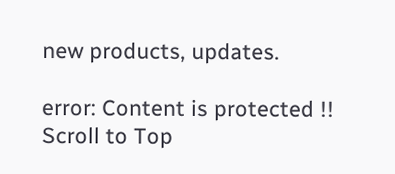new products, updates.

error: Content is protected !!
Scroll to Top